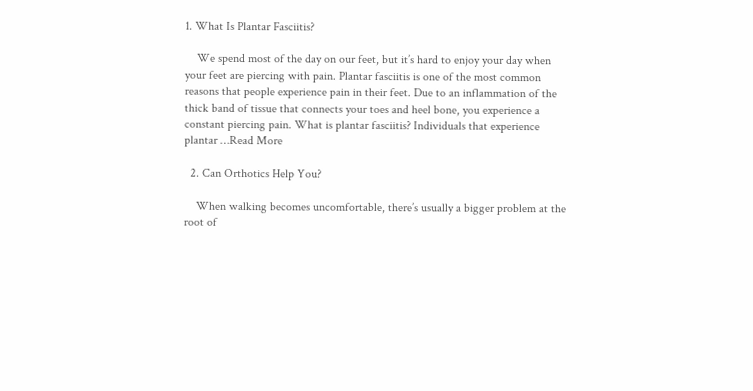1. What Is Plantar Fasciitis?

    We spend most of the day on our feet, but it’s hard to enjoy your day when your feet are piercing with pain. Plantar fasciitis is one of the most common reasons that people experience pain in their feet. Due to an inflammation of the thick band of tissue that connects your toes and heel bone, you experience a constant piercing pain. What is plantar fasciitis? Individuals that experience plantar …Read More

  2. Can Orthotics Help You?

    When walking becomes uncomfortable, there’s usually a bigger problem at the root of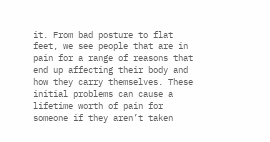it. From bad posture to flat feet, we see people that are in pain for a range of reasons that end up affecting their body and how they carry themselves. These initial problems can cause a lifetime worth of pain for someone if they aren’t taken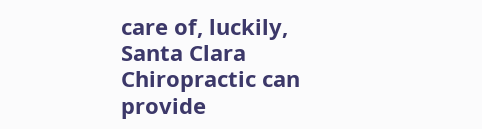care of, luckily, Santa Clara Chiropractic can provide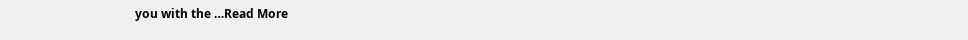you with the …Read More